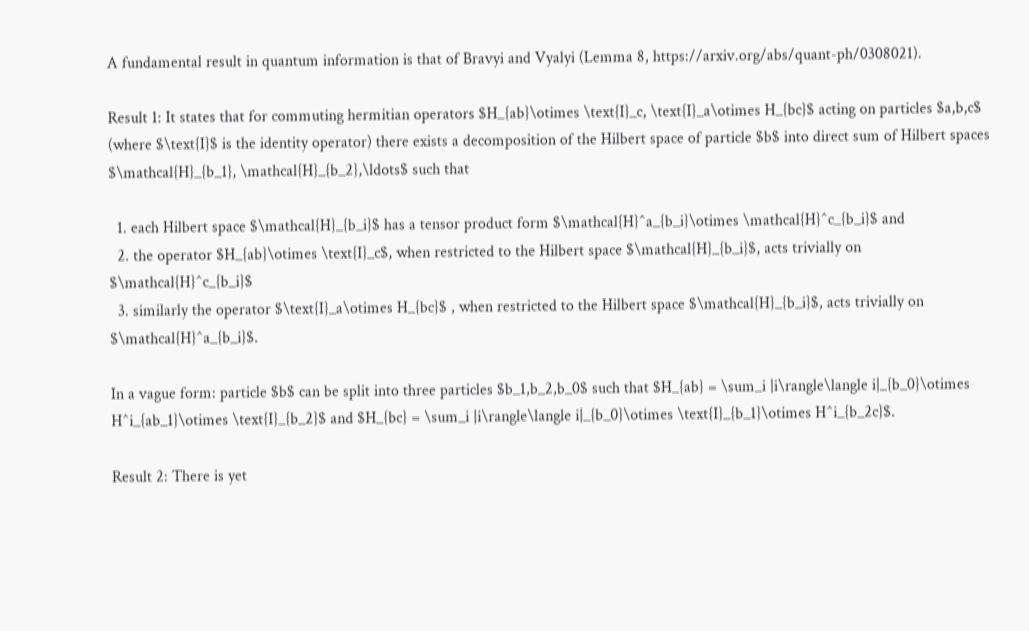A fundamental result in quantum information is that of Bravyi and Vyalyi (Lemma 8, https://arxiv.org/abs/quant-ph/0308021).

Result 1: It states that for commuting hermitian operators $H_{ab}\otimes \text{I}_c, \text{I}_a\otimes H_{bc}$ acting on particles $a,b,c$ (where $\text{I}$ is the identity operator) there exists a decomposition of the Hilbert space of particle $b$ into direct sum of Hilbert spaces $\mathcal{H}_{b_1}, \mathcal{H}_{b_2},\ldots$ such that

  1. each Hilbert space $\mathcal{H}_{b_i}$ has a tensor product form $\mathcal{H}^a_{b_i}\otimes \mathcal{H}^c_{b_i}$ and
  2. the operator $H_{ab}\otimes \text{I}_c$, when restricted to the Hilbert space $\mathcal{H}_{b_i}$, acts trivially on $\mathcal{H}^c_{b_i}$
  3. similarly the operator $\text{I}_a\otimes H_{bc}$ , when restricted to the Hilbert space $\mathcal{H}_{b_i}$, acts trivially on $\mathcal{H}^a_{b_i}$.

In a vague form: particle $b$ can be split into three particles $b_1,b_2,b_0$ such that $H_{ab} = \sum_i |i\rangle\langle i|_{b_0}\otimes H^i_{ab_1}\otimes \text{I}_{b_2}$ and $H_{bc} = \sum_i |i\rangle\langle i|_{b_0}\otimes \text{I}_{b_1}\otimes H^i_{b_2c}$.

Result 2: There is yet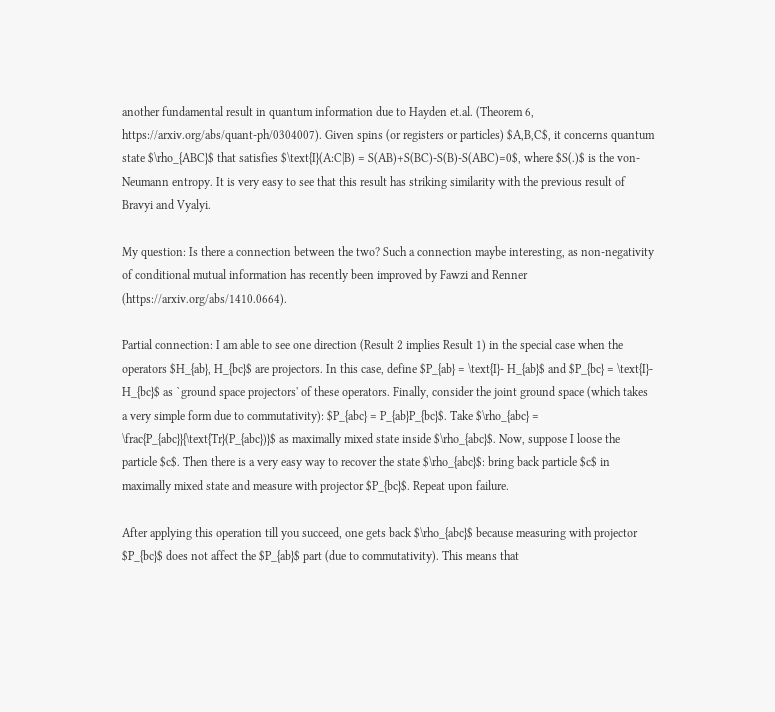another fundamental result in quantum information due to Hayden et.al. (Theorem 6, https://arxiv.org/abs/quant-ph/0304007). Given spins (or registers or particles) $A,B,C$, it concerns quantum state $\rho_{ABC}$ that satisfies $\text{I}(A:C|B) = S(AB)+S(BC)-S(B)-S(ABC)=0$, where $S(.)$ is the von-Neumann entropy. It is very easy to see that this result has striking similarity with the previous result of Bravyi and Vyalyi.

My question: Is there a connection between the two? Such a connection maybe interesting, as non-negativity of conditional mutual information has recently been improved by Fawzi and Renner (https://arxiv.org/abs/1410.0664).

Partial connection: I am able to see one direction (Result 2 implies Result 1) in the special case when the operators $H_{ab}, H_{bc}$ are projectors. In this case, define $P_{ab} = \text{I}- H_{ab}$ and $P_{bc} = \text{I}- H_{bc}$ as `ground space projectors' of these operators. Finally, consider the joint ground space (which takes a very simple form due to commutativity): $P_{abc} = P_{ab}P_{bc}$. Take $\rho_{abc} = \frac{P_{abc}}{\text{Tr}(P_{abc})}$ as maximally mixed state inside $\rho_{abc}$. Now, suppose I loose the particle $c$. Then there is a very easy way to recover the state $\rho_{abc}$: bring back particle $c$ in maximally mixed state and measure with projector $P_{bc}$. Repeat upon failure.

After applying this operation till you succeed, one gets back $\rho_{abc}$ because measuring with projector $P_{bc}$ does not affect the $P_{ab}$ part (due to commutativity). This means that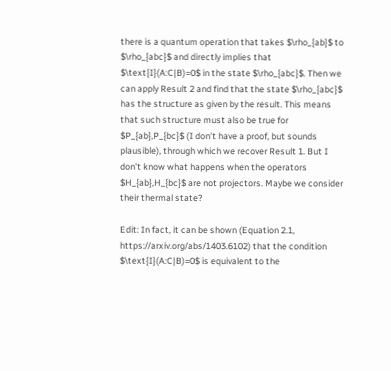there is a quantum operation that takes $\rho_{ab}$ to $\rho_{abc}$ and directly implies that $\text{I}(A:C|B)=0$ in the state $\rho_{abc}$. Then we can apply Result 2 and find that the state $\rho_{abc}$ has the structure as given by the result. This means that such structure must also be true for $P_{ab},P_{bc}$ (I don't have a proof, but sounds plausible), through which we recover Result 1. But I don't know what happens when the operators $H_{ab},H_{bc}$ are not projectors. Maybe we consider their thermal state?

Edit: In fact, it can be shown (Equation 2.1, https://arxiv.org/abs/1403.6102) that the condition $\text{I}(A:C|B)=0$ is equivalent to the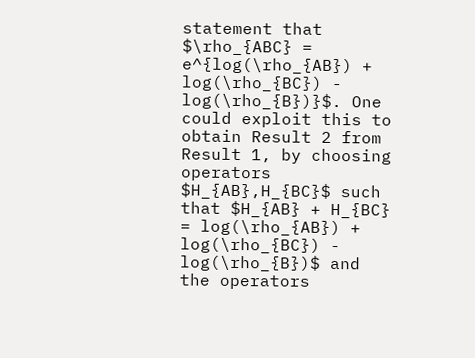statement that $\rho_{ABC} = e^{log(\rho_{AB}) + log(\rho_{BC}) - log(\rho_{B})}$. One could exploit this to obtain Result 2 from Result 1, by choosing operators $H_{AB},H_{BC}$ such that $H_{AB} + H_{BC} = log(\rho_{AB}) + log(\rho_{BC}) - log(\rho_{B})$ and the operators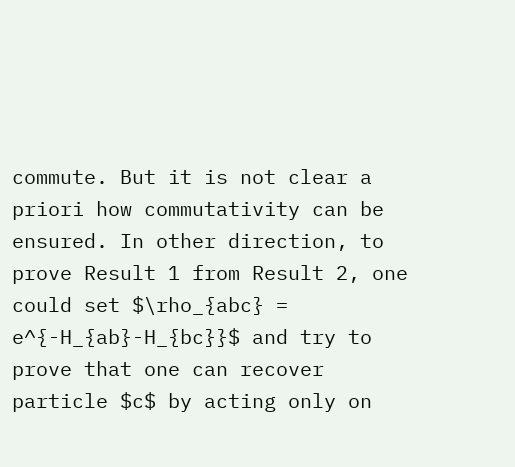commute. But it is not clear a priori how commutativity can be ensured. In other direction, to prove Result 1 from Result 2, one could set $\rho_{abc} = e^{-H_{ab}-H_{bc}}$ and try to prove that one can recover particle $c$ by acting only on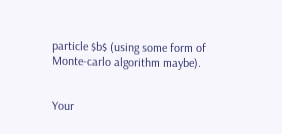particle $b$ (using some form of Monte-carlo algorithm maybe).


Your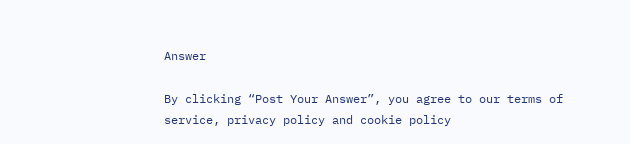Answer

By clicking “Post Your Answer”, you agree to our terms of service, privacy policy and cookie policy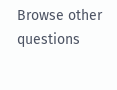Browse other questions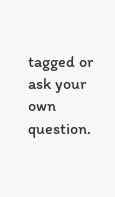tagged or ask your own question.